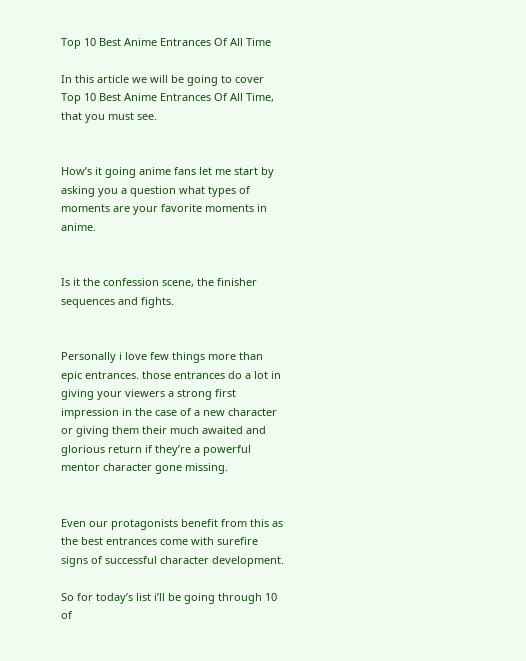Top 10 Best Anime Entrances Of All Time

In this article we will be going to cover Top 10 Best Anime Entrances Of All Time, that you must see.


How’s it going anime fans let me start by asking you a question what types of moments are your favorite moments in anime.


Is it the confession scene, the finisher sequences and fights.


Personally i love few things more than epic entrances. those entrances do a lot in giving your viewers a strong first impression in the case of a new character or giving them their much awaited and glorious return if they’re a powerful mentor character gone missing.


Even our protagonists benefit from this as the best entrances come with surefire signs of successful character development.

So for today’s list i’ll be going through 10 of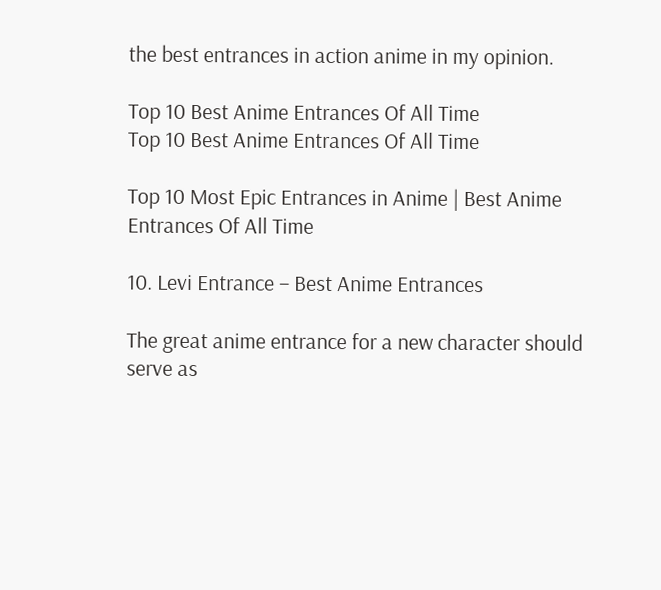the best entrances in action anime in my opinion.

Top 10 Best Anime Entrances Of All Time
Top 10 Best Anime Entrances Of All Time

Top 10 Most Epic Entrances in Anime | Best Anime Entrances Of All Time

10. Levi Entrance – Best Anime Entrances

The great anime entrance for a new character should serve as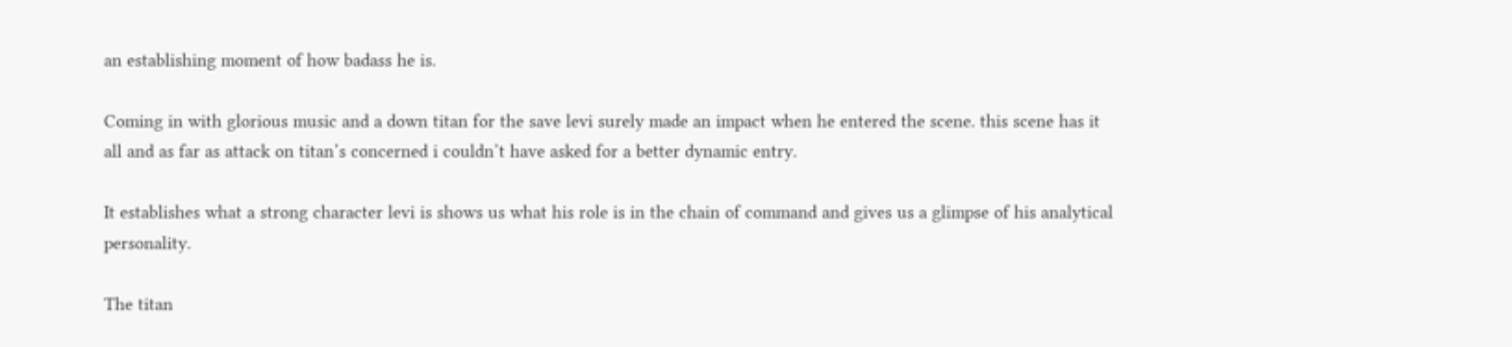an establishing moment of how badass he is.

Coming in with glorious music and a down titan for the save levi surely made an impact when he entered the scene. this scene has it all and as far as attack on titan’s concerned i couldn’t have asked for a better dynamic entry.

It establishes what a strong character levi is shows us what his role is in the chain of command and gives us a glimpse of his analytical personality.

The titan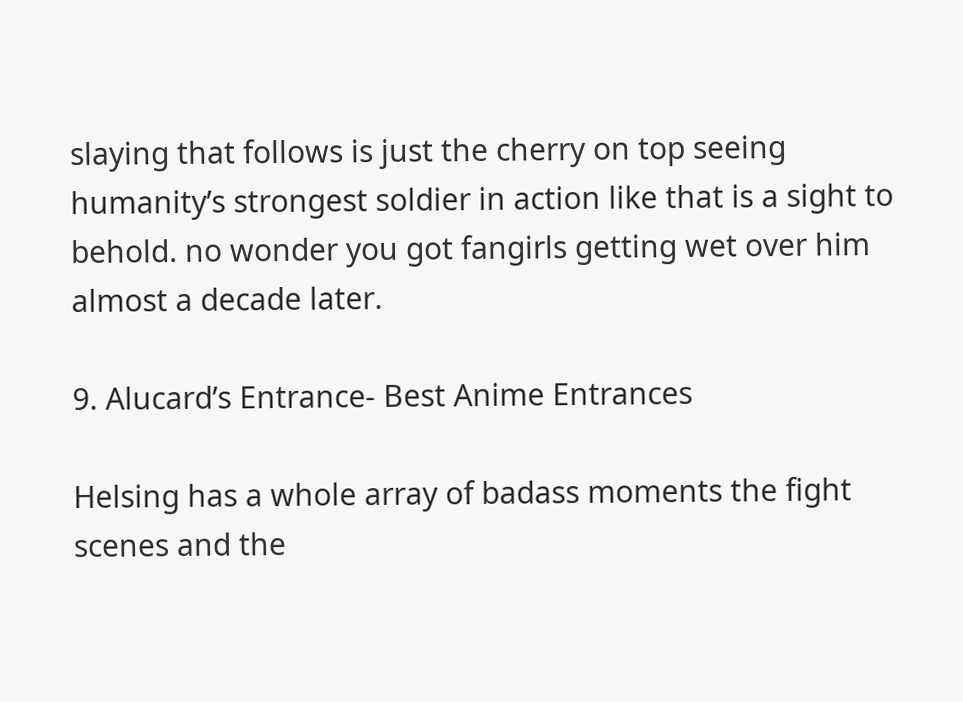slaying that follows is just the cherry on top seeing humanity’s strongest soldier in action like that is a sight to behold. no wonder you got fangirls getting wet over him almost a decade later.

9. Alucard’s Entrance- Best Anime Entrances

Helsing has a whole array of badass moments the fight scenes and the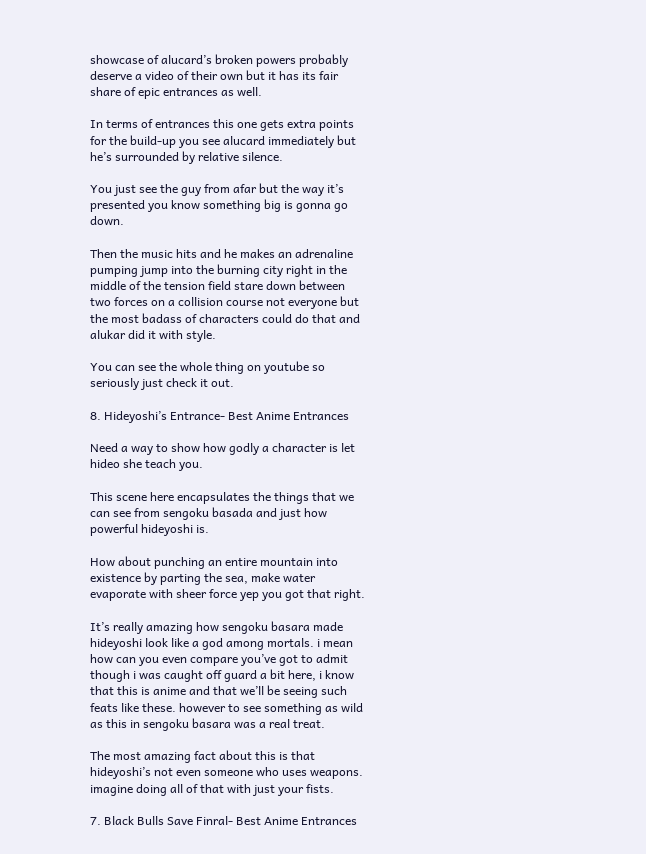showcase of alucard’s broken powers probably deserve a video of their own but it has its fair share of epic entrances as well.

In terms of entrances this one gets extra points for the build-up you see alucard immediately but he’s surrounded by relative silence.

You just see the guy from afar but the way it’s presented you know something big is gonna go down.

Then the music hits and he makes an adrenaline pumping jump into the burning city right in the middle of the tension field stare down between two forces on a collision course not everyone but the most badass of characters could do that and alukar did it with style.

You can see the whole thing on youtube so seriously just check it out.

8. Hideyoshi’s Entrance- Best Anime Entrances

Need a way to show how godly a character is let hideo she teach you.

This scene here encapsulates the things that we can see from sengoku basada and just how powerful hideyoshi is.

How about punching an entire mountain into existence by parting the sea, make water evaporate with sheer force yep you got that right.

It’s really amazing how sengoku basara made hideyoshi look like a god among mortals. i mean how can you even compare you’ve got to admit though i was caught off guard a bit here, i know that this is anime and that we’ll be seeing such feats like these. however to see something as wild as this in sengoku basara was a real treat.

The most amazing fact about this is that hideyoshi’s not even someone who uses weapons. imagine doing all of that with just your fists.

7. Black Bulls Save Finral- Best Anime Entrances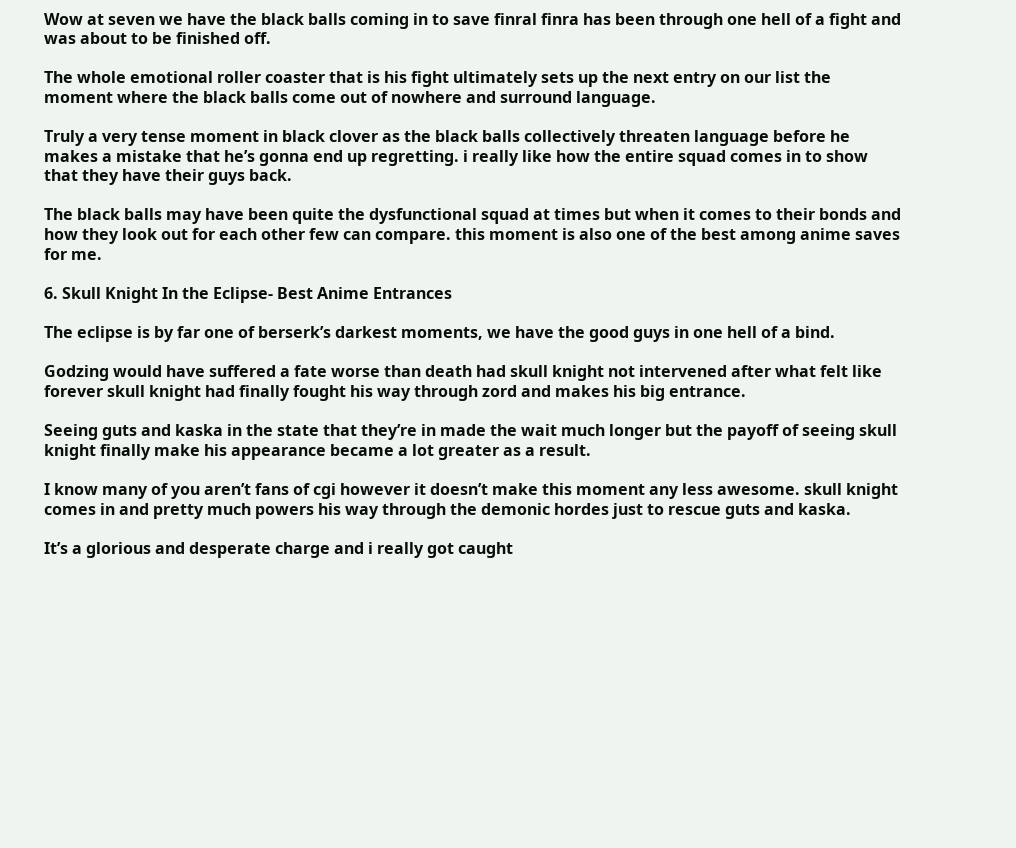Wow at seven we have the black balls coming in to save finral finra has been through one hell of a fight and was about to be finished off.

The whole emotional roller coaster that is his fight ultimately sets up the next entry on our list the moment where the black balls come out of nowhere and surround language.

Truly a very tense moment in black clover as the black balls collectively threaten language before he makes a mistake that he’s gonna end up regretting. i really like how the entire squad comes in to show that they have their guys back.

The black balls may have been quite the dysfunctional squad at times but when it comes to their bonds and how they look out for each other few can compare. this moment is also one of the best among anime saves for me.

6. Skull Knight In the Eclipse- Best Anime Entrances

The eclipse is by far one of berserk’s darkest moments, we have the good guys in one hell of a bind.

Godzing would have suffered a fate worse than death had skull knight not intervened after what felt like forever skull knight had finally fought his way through zord and makes his big entrance.

Seeing guts and kaska in the state that they’re in made the wait much longer but the payoff of seeing skull knight finally make his appearance became a lot greater as a result.

I know many of you aren’t fans of cgi however it doesn’t make this moment any less awesome. skull knight comes in and pretty much powers his way through the demonic hordes just to rescue guts and kaska.

It’s a glorious and desperate charge and i really got caught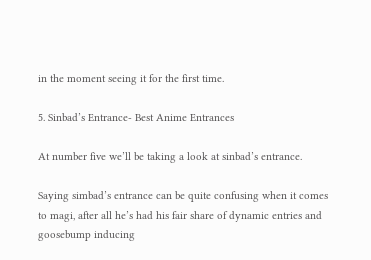in the moment seeing it for the first time.

5. Sinbad’s Entrance- Best Anime Entrances

At number five we’ll be taking a look at sinbad’s entrance.

Saying simbad’s entrance can be quite confusing when it comes to magi, after all he’s had his fair share of dynamic entries and goosebump inducing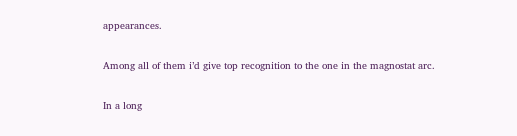appearances.

Among all of them i’d give top recognition to the one in the magnostat arc.

In a long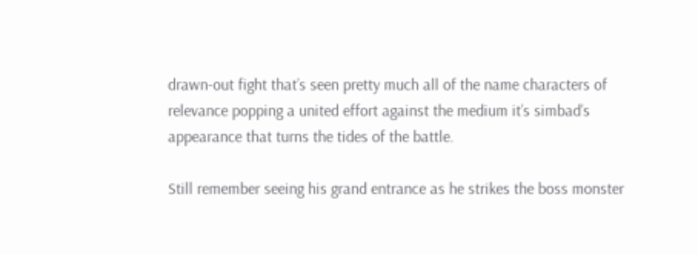drawn-out fight that’s seen pretty much all of the name characters of relevance popping a united effort against the medium it’s simbad’s appearance that turns the tides of the battle.

Still remember seeing his grand entrance as he strikes the boss monster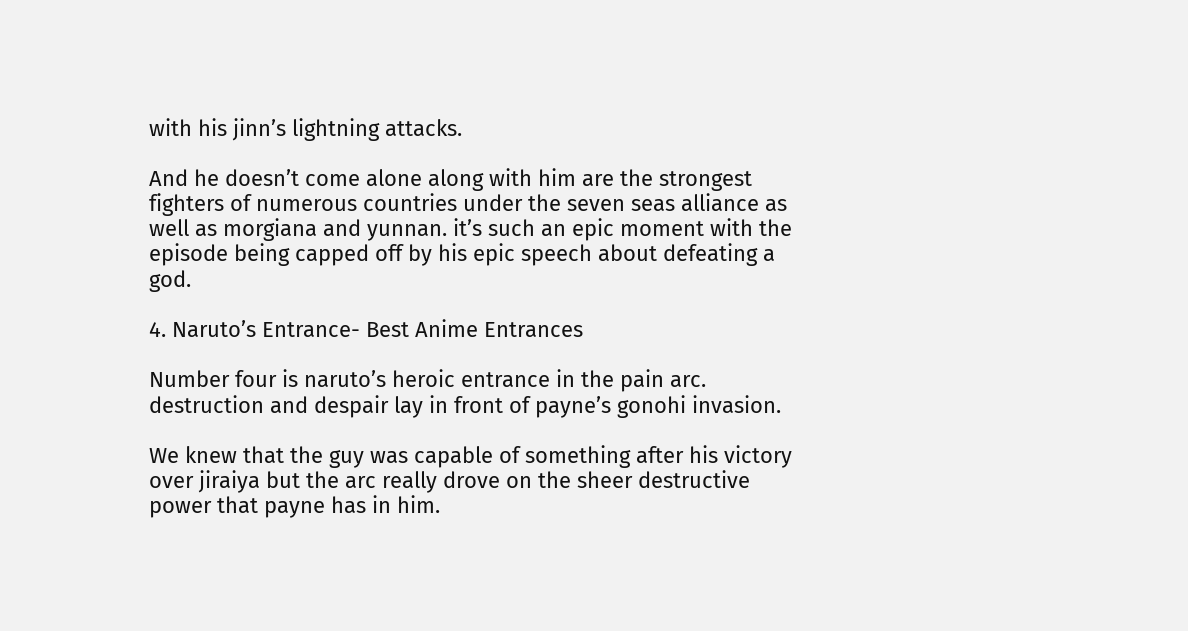with his jinn’s lightning attacks.

And he doesn’t come alone along with him are the strongest fighters of numerous countries under the seven seas alliance as well as morgiana and yunnan. it’s such an epic moment with the episode being capped off by his epic speech about defeating a god.

4. Naruto’s Entrance- Best Anime Entrances

Number four is naruto’s heroic entrance in the pain arc. destruction and despair lay in front of payne’s gonohi invasion.

We knew that the guy was capable of something after his victory over jiraiya but the arc really drove on the sheer destructive power that payne has in him.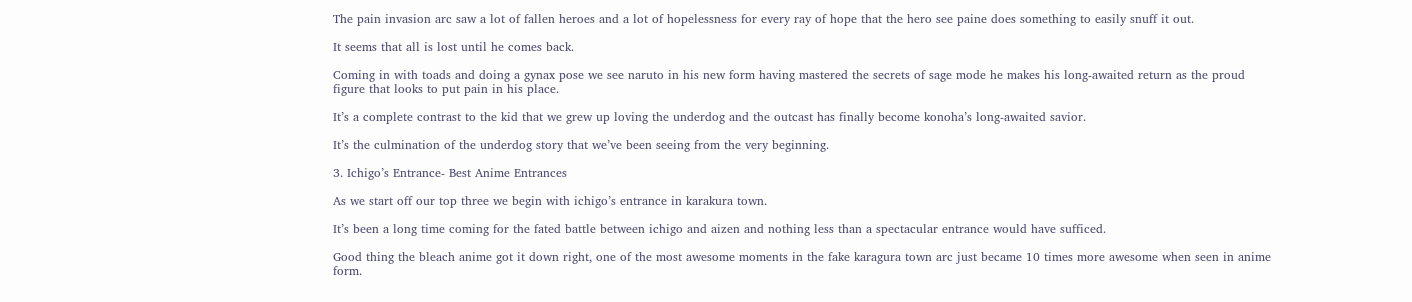The pain invasion arc saw a lot of fallen heroes and a lot of hopelessness for every ray of hope that the hero see paine does something to easily snuff it out.

It seems that all is lost until he comes back.

Coming in with toads and doing a gynax pose we see naruto in his new form having mastered the secrets of sage mode he makes his long-awaited return as the proud figure that looks to put pain in his place.

It’s a complete contrast to the kid that we grew up loving the underdog and the outcast has finally become konoha’s long-awaited savior.

It’s the culmination of the underdog story that we’ve been seeing from the very beginning.

3. Ichigo’s Entrance- Best Anime Entrances

As we start off our top three we begin with ichigo’s entrance in karakura town.

It’s been a long time coming for the fated battle between ichigo and aizen and nothing less than a spectacular entrance would have sufficed.

Good thing the bleach anime got it down right, one of the most awesome moments in the fake karagura town arc just became 10 times more awesome when seen in anime form.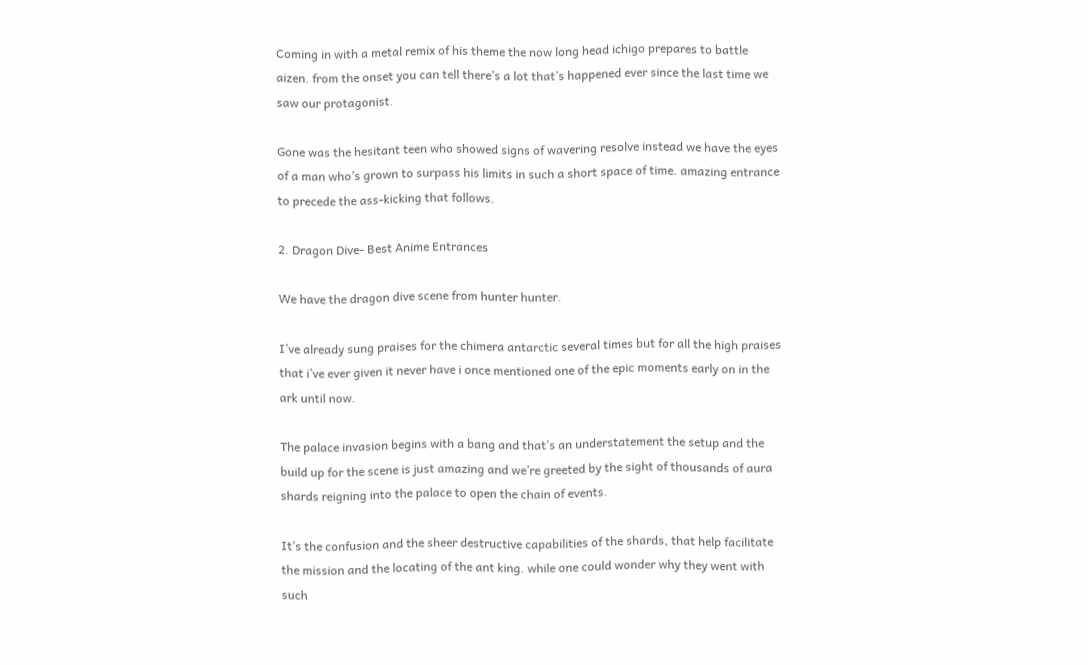Coming in with a metal remix of his theme the now long head ichigo prepares to battle aizen. from the onset you can tell there’s a lot that’s happened ever since the last time we saw our protagonist.

Gone was the hesitant teen who showed signs of wavering resolve instead we have the eyes of a man who’s grown to surpass his limits in such a short space of time. amazing entrance to precede the ass-kicking that follows.

2. Dragon Dive- Best Anime Entrances

We have the dragon dive scene from hunter hunter.

I’ve already sung praises for the chimera antarctic several times but for all the high praises that i’ve ever given it never have i once mentioned one of the epic moments early on in the ark until now.

The palace invasion begins with a bang and that’s an understatement the setup and the build up for the scene is just amazing and we’re greeted by the sight of thousands of aura shards reigning into the palace to open the chain of events.

It’s the confusion and the sheer destructive capabilities of the shards, that help facilitate the mission and the locating of the ant king. while one could wonder why they went with such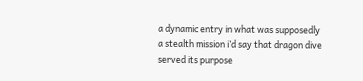a dynamic entry in what was supposedly a stealth mission i’d say that dragon dive served its purpose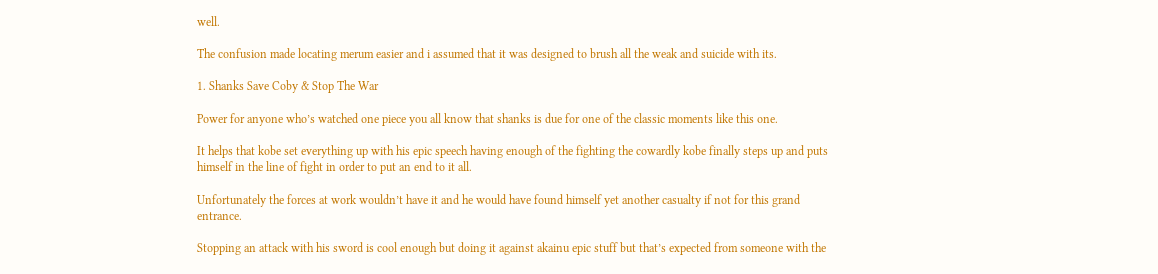well.

The confusion made locating merum easier and i assumed that it was designed to brush all the weak and suicide with its.

1. Shanks Save Coby & Stop The War

Power for anyone who’s watched one piece you all know that shanks is due for one of the classic moments like this one.

It helps that kobe set everything up with his epic speech having enough of the fighting the cowardly kobe finally steps up and puts himself in the line of fight in order to put an end to it all.

Unfortunately the forces at work wouldn’t have it and he would have found himself yet another casualty if not for this grand entrance.

Stopping an attack with his sword is cool enough but doing it against akainu epic stuff but that’s expected from someone with the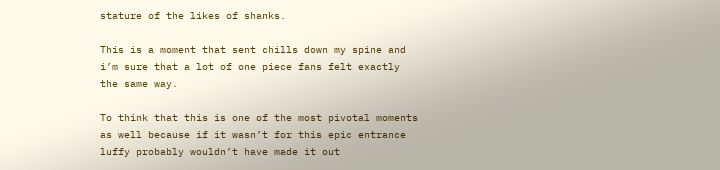stature of the likes of shanks.

This is a moment that sent chills down my spine and i’m sure that a lot of one piece fans felt exactly the same way.

To think that this is one of the most pivotal moments as well because if it wasn’t for this epic entrance luffy probably wouldn’t have made it out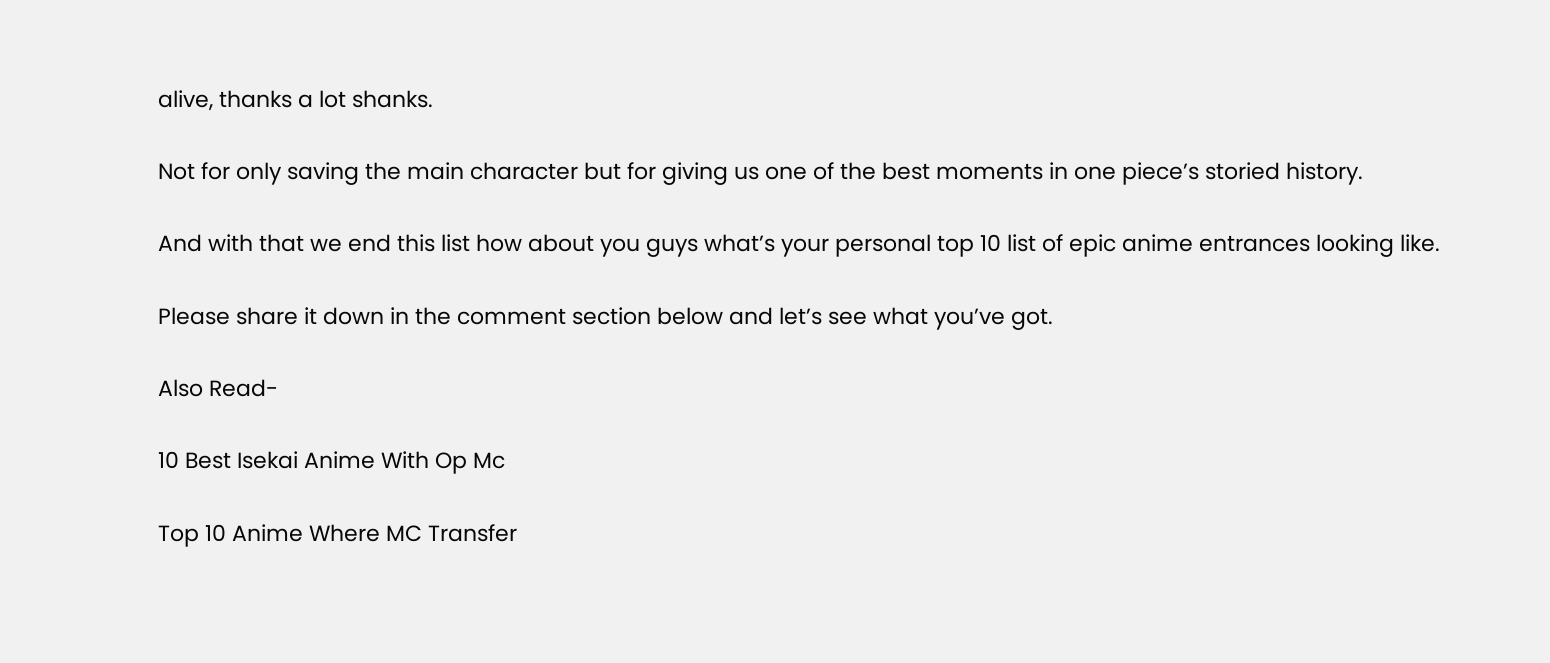alive, thanks a lot shanks.

Not for only saving the main character but for giving us one of the best moments in one piece’s storied history.

And with that we end this list how about you guys what’s your personal top 10 list of epic anime entrances looking like.

Please share it down in the comment section below and let’s see what you’ve got.

Also Read-

10 Best Isekai Anime With Op Mc

Top 10 Anime Where MC Transfer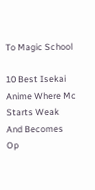To Magic School

10 Best Isekai Anime Where Mc Starts Weak And Becomes Op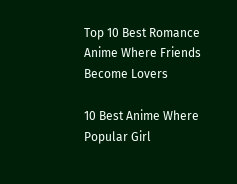Top 10 Best Romance Anime Where Friends Become Lovers

10 Best Anime Where Popular Girl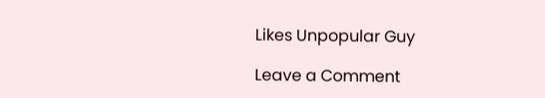Likes Unpopular Guy

Leave a Comment